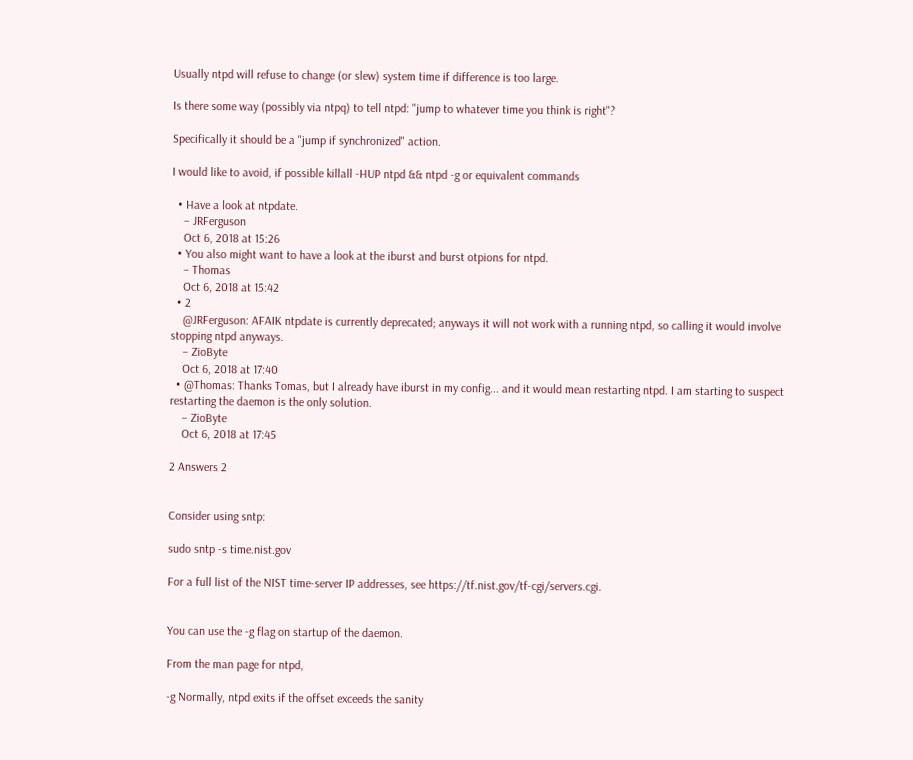Usually ntpd will refuse to change (or slew) system time if difference is too large.

Is there some way (possibly via ntpq) to tell ntpd: "jump to whatever time you think is right"?

Specifically it should be a "jump if synchronized" action.

I would like to avoid, if possible killall -HUP ntpd && ntpd -g or equivalent commands

  • Have a look at ntpdate.
    – JRFerguson
    Oct 6, 2018 at 15:26
  • You also might want to have a look at the iburst and burst otpions for ntpd.
    – Thomas
    Oct 6, 2018 at 15:42
  • 2
    @JRFerguson: AFAIK ntpdate is currently deprecated; anyways it will not work with a running ntpd, so calling it would involve stopping ntpd anyways.
    – ZioByte
    Oct 6, 2018 at 17:40
  • @Thomas: Thanks Tomas, but I already have iburst in my config... and it would mean restarting ntpd. I am starting to suspect restarting the daemon is the only solution.
    – ZioByte
    Oct 6, 2018 at 17:45

2 Answers 2


Consider using sntp:

sudo sntp -s time.nist.gov

For a full list of the NIST time-server IP addresses, see https://tf.nist.gov/tf-cgi/servers.cgi.


You can use the -g flag on startup of the daemon.

From the man page for ntpd,

-g Normally, ntpd exits if the offset exceeds the sanity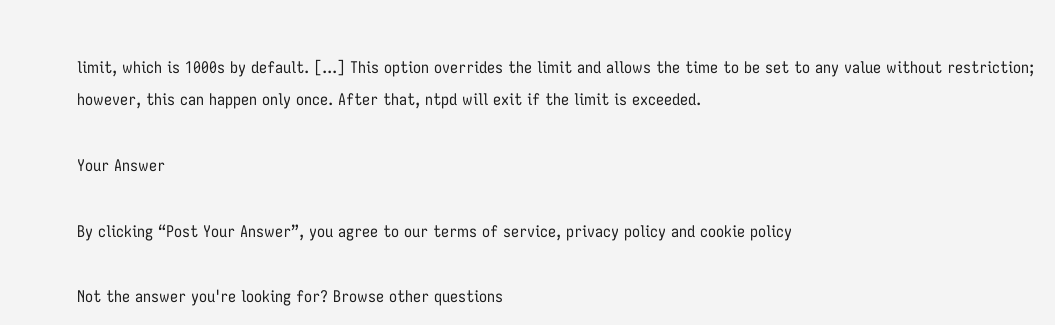limit, which is 1000s by default. [...] This option overrides the limit and allows the time to be set to any value without restriction; however, this can happen only once. After that, ntpd will exit if the limit is exceeded.

Your Answer

By clicking “Post Your Answer”, you agree to our terms of service, privacy policy and cookie policy

Not the answer you're looking for? Browse other questions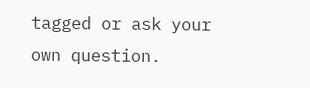tagged or ask your own question.